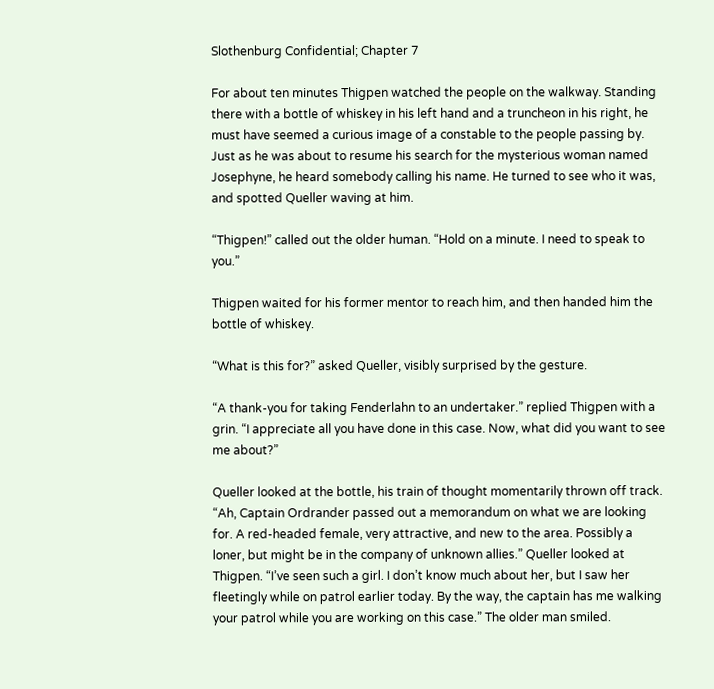Slothenburg Confidential; Chapter 7

For about ten minutes Thigpen watched the people on the walkway. Standing there with a bottle of whiskey in his left hand and a truncheon in his right, he must have seemed a curious image of a constable to the people passing by. Just as he was about to resume his search for the mysterious woman named Josephyne, he heard somebody calling his name. He turned to see who it was, and spotted Queller waving at him.

“Thigpen!” called out the older human. “Hold on a minute. I need to speak to you.”

Thigpen waited for his former mentor to reach him, and then handed him the bottle of whiskey.

“What is this for?” asked Queller, visibly surprised by the gesture.

“A thank-you for taking Fenderlahn to an undertaker.” replied Thigpen with a grin. “I appreciate all you have done in this case. Now, what did you want to see me about?”

Queller looked at the bottle, his train of thought momentarily thrown off track. “Ah, Captain Ordrander passed out a memorandum on what we are looking for. A red-headed female, very attractive, and new to the area. Possibly a loner, but might be in the company of unknown allies.” Queller looked at Thigpen. “I’ve seen such a girl. I don’t know much about her, but I saw her fleetingly while on patrol earlier today. By the way, the captain has me walking your patrol while you are working on this case.” The older man smiled.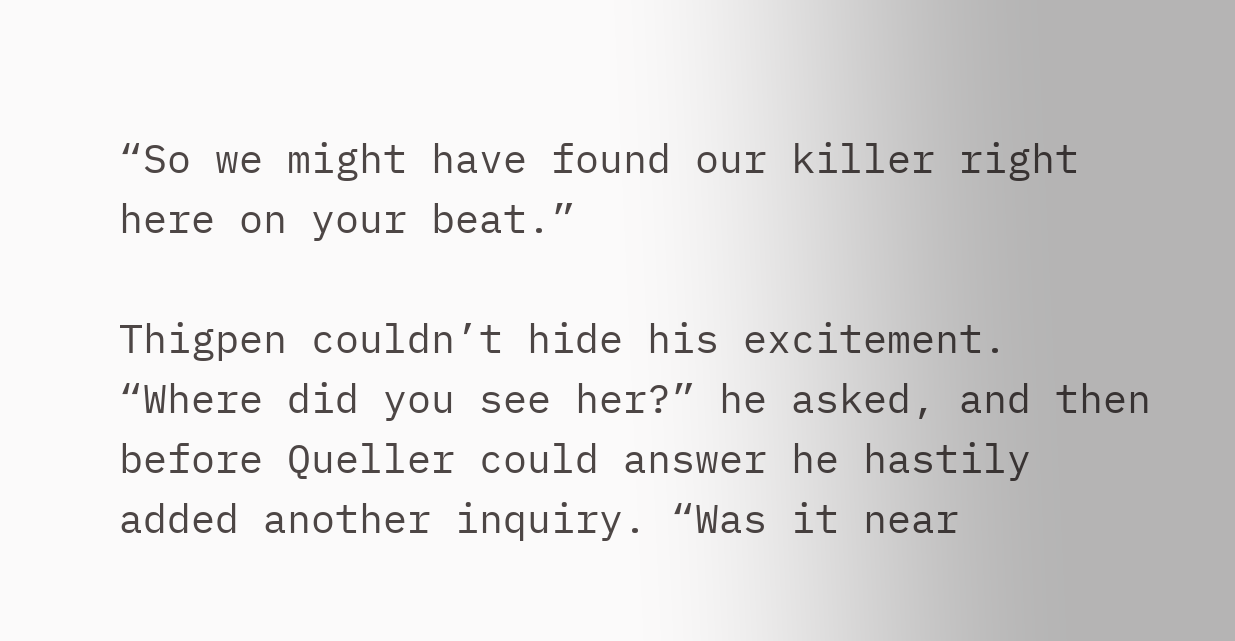“So we might have found our killer right here on your beat.”

Thigpen couldn’t hide his excitement. “Where did you see her?” he asked, and then before Queller could answer he hastily added another inquiry. “Was it near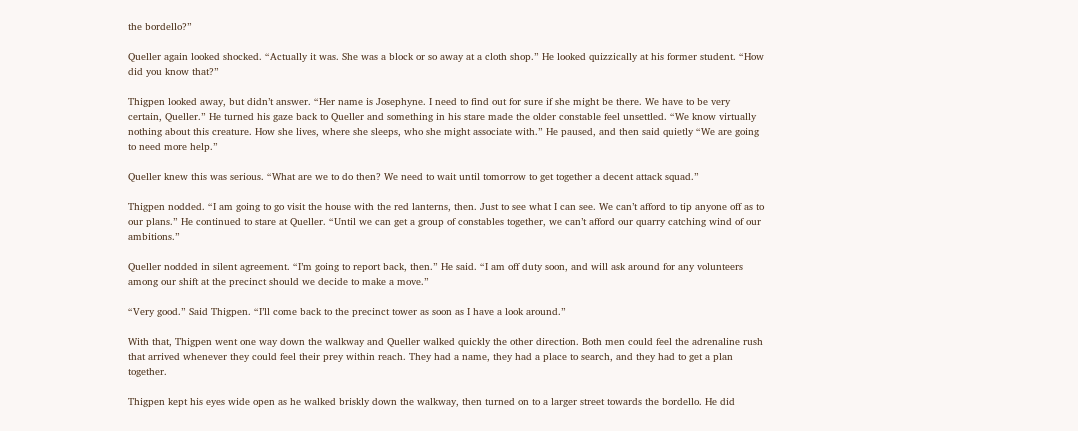the bordello?”

Queller again looked shocked. “Actually it was. She was a block or so away at a cloth shop.” He looked quizzically at his former student. “How did you know that?”

Thigpen looked away, but didn’t answer. “Her name is Josephyne. I need to find out for sure if she might be there. We have to be very certain, Queller.” He turned his gaze back to Queller and something in his stare made the older constable feel unsettled. “We know virtually nothing about this creature. How she lives, where she sleeps, who she might associate with.” He paused, and then said quietly “We are going to need more help.”

Queller knew this was serious. “What are we to do then? We need to wait until tomorrow to get together a decent attack squad.”

Thigpen nodded. “I am going to go visit the house with the red lanterns, then. Just to see what I can see. We can’t afford to tip anyone off as to our plans.” He continued to stare at Queller. “Until we can get a group of constables together, we can’t afford our quarry catching wind of our ambitions.”

Queller nodded in silent agreement. “I’m going to report back, then.” He said. “I am off duty soon, and will ask around for any volunteers among our shift at the precinct should we decide to make a move.”

“Very good.” Said Thigpen. “I’ll come back to the precinct tower as soon as I have a look around.”

With that, Thigpen went one way down the walkway and Queller walked quickly the other direction. Both men could feel the adrenaline rush that arrived whenever they could feel their prey within reach. They had a name, they had a place to search, and they had to get a plan together.

Thigpen kept his eyes wide open as he walked briskly down the walkway, then turned on to a larger street towards the bordello. He did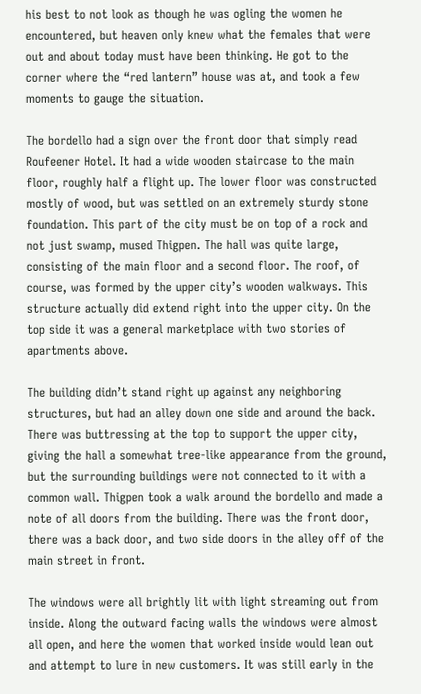his best to not look as though he was ogling the women he encountered, but heaven only knew what the females that were out and about today must have been thinking. He got to the corner where the “red lantern” house was at, and took a few moments to gauge the situation.

The bordello had a sign over the front door that simply read Roufeener Hotel. It had a wide wooden staircase to the main floor, roughly half a flight up. The lower floor was constructed mostly of wood, but was settled on an extremely sturdy stone foundation. This part of the city must be on top of a rock and not just swamp, mused Thigpen. The hall was quite large, consisting of the main floor and a second floor. The roof, of course, was formed by the upper city’s wooden walkways. This structure actually did extend right into the upper city. On the top side it was a general marketplace with two stories of apartments above.

The building didn’t stand right up against any neighboring structures, but had an alley down one side and around the back. There was buttressing at the top to support the upper city, giving the hall a somewhat tree-like appearance from the ground, but the surrounding buildings were not connected to it with a common wall. Thigpen took a walk around the bordello and made a note of all doors from the building. There was the front door, there was a back door, and two side doors in the alley off of the main street in front.

The windows were all brightly lit with light streaming out from inside. Along the outward facing walls the windows were almost all open, and here the women that worked inside would lean out and attempt to lure in new customers. It was still early in the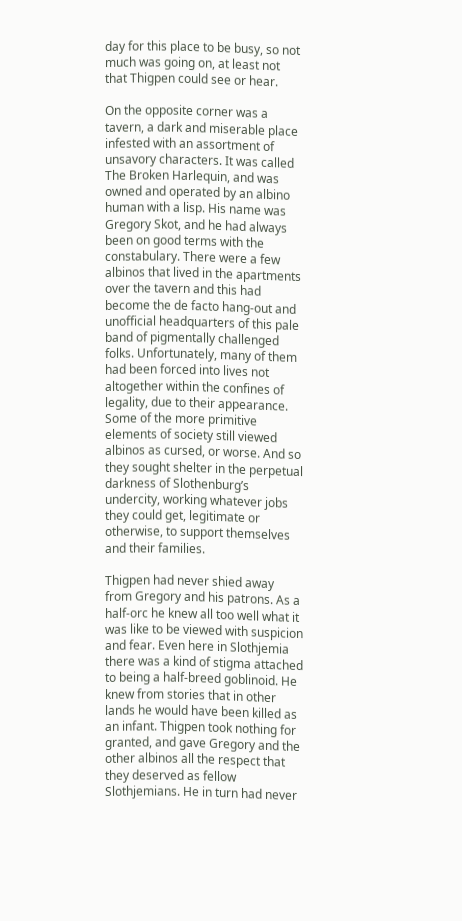day for this place to be busy, so not much was going on, at least not that Thigpen could see or hear.

On the opposite corner was a tavern, a dark and miserable place infested with an assortment of unsavory characters. It was called The Broken Harlequin, and was owned and operated by an albino human with a lisp. His name was Gregory Skot, and he had always been on good terms with the constabulary. There were a few albinos that lived in the apartments over the tavern and this had become the de facto hang-out and unofficial headquarters of this pale band of pigmentally challenged folks. Unfortunately, many of them had been forced into lives not altogether within the confines of legality, due to their appearance. Some of the more primitive elements of society still viewed albinos as cursed, or worse. And so they sought shelter in the perpetual darkness of Slothenburg’s undercity, working whatever jobs they could get, legitimate or otherwise, to support themselves and their families.

Thigpen had never shied away from Gregory and his patrons. As a half-orc he knew all too well what it was like to be viewed with suspicion and fear. Even here in Slothjemia there was a kind of stigma attached to being a half-breed goblinoid. He knew from stories that in other lands he would have been killed as an infant. Thigpen took nothing for granted, and gave Gregory and the other albinos all the respect that they deserved as fellow Slothjemians. He in turn had never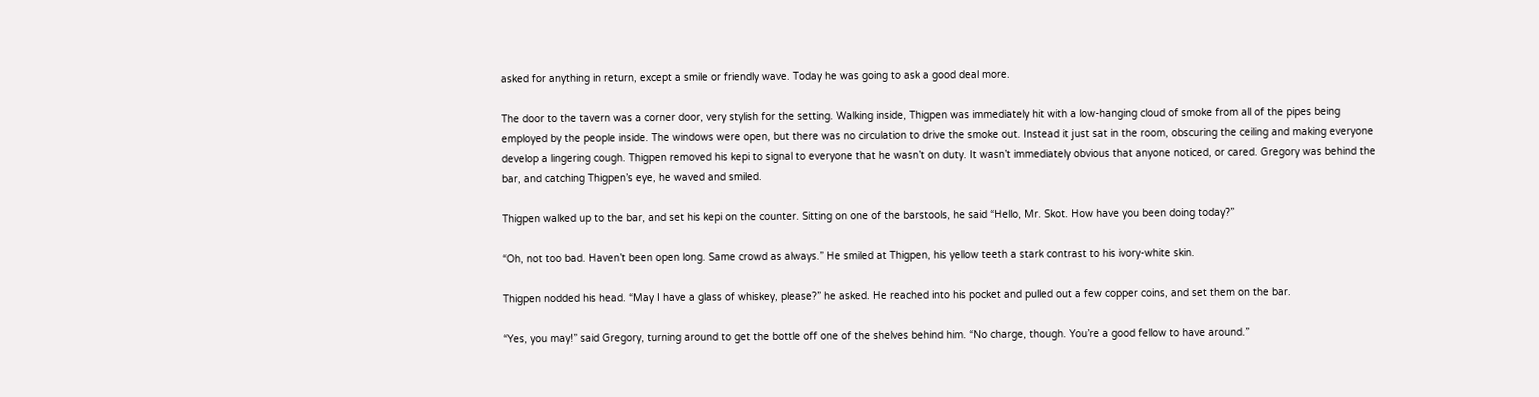asked for anything in return, except a smile or friendly wave. Today he was going to ask a good deal more.

The door to the tavern was a corner door, very stylish for the setting. Walking inside, Thigpen was immediately hit with a low-hanging cloud of smoke from all of the pipes being employed by the people inside. The windows were open, but there was no circulation to drive the smoke out. Instead it just sat in the room, obscuring the ceiling and making everyone develop a lingering cough. Thigpen removed his kepi to signal to everyone that he wasn’t on duty. It wasn’t immediately obvious that anyone noticed, or cared. Gregory was behind the bar, and catching Thigpen’s eye, he waved and smiled.

Thigpen walked up to the bar, and set his kepi on the counter. Sitting on one of the barstools, he said “Hello, Mr. Skot. How have you been doing today?”

“Oh, not too bad. Haven’t been open long. Same crowd as always.” He smiled at Thigpen, his yellow teeth a stark contrast to his ivory-white skin.

Thigpen nodded his head. “May I have a glass of whiskey, please?” he asked. He reached into his pocket and pulled out a few copper coins, and set them on the bar.

“Yes, you may!” said Gregory, turning around to get the bottle off one of the shelves behind him. “No charge, though. You’re a good fellow to have around.”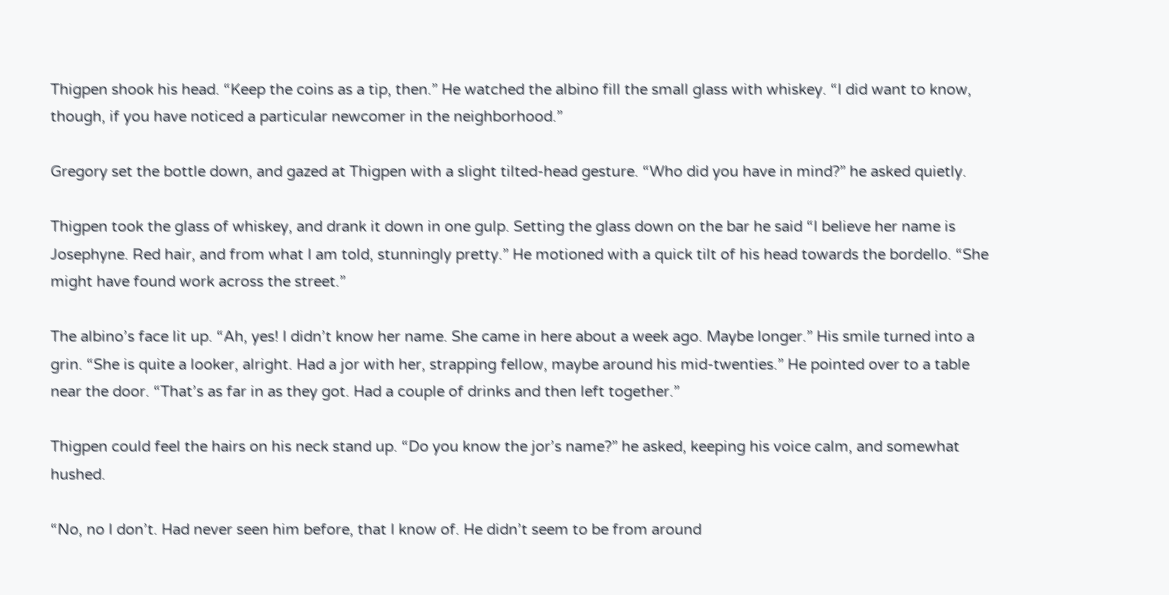Thigpen shook his head. “Keep the coins as a tip, then.” He watched the albino fill the small glass with whiskey. “I did want to know, though, if you have noticed a particular newcomer in the neighborhood.”

Gregory set the bottle down, and gazed at Thigpen with a slight tilted-head gesture. “Who did you have in mind?” he asked quietly.

Thigpen took the glass of whiskey, and drank it down in one gulp. Setting the glass down on the bar he said “I believe her name is Josephyne. Red hair, and from what I am told, stunningly pretty.” He motioned with a quick tilt of his head towards the bordello. “She might have found work across the street.”

The albino’s face lit up. “Ah, yes! I didn’t know her name. She came in here about a week ago. Maybe longer.” His smile turned into a grin. “She is quite a looker, alright. Had a jor with her, strapping fellow, maybe around his mid-twenties.” He pointed over to a table near the door. “That’s as far in as they got. Had a couple of drinks and then left together.”

Thigpen could feel the hairs on his neck stand up. “Do you know the jor’s name?” he asked, keeping his voice calm, and somewhat hushed.

“No, no I don’t. Had never seen him before, that I know of. He didn’t seem to be from around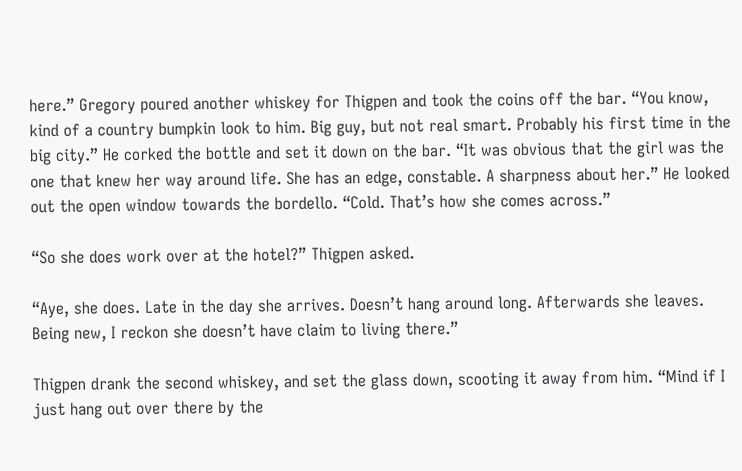here.” Gregory poured another whiskey for Thigpen and took the coins off the bar. “You know, kind of a country bumpkin look to him. Big guy, but not real smart. Probably his first time in the big city.” He corked the bottle and set it down on the bar. “It was obvious that the girl was the one that knew her way around life. She has an edge, constable. A sharpness about her.” He looked out the open window towards the bordello. “Cold. That’s how she comes across.”

“So she does work over at the hotel?” Thigpen asked.

“Aye, she does. Late in the day she arrives. Doesn’t hang around long. Afterwards she leaves. Being new, I reckon she doesn’t have claim to living there.”

Thigpen drank the second whiskey, and set the glass down, scooting it away from him. “Mind if I just hang out over there by the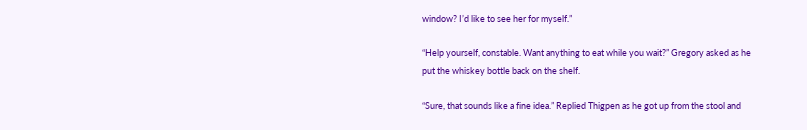window? I’d like to see her for myself.”

“Help yourself, constable. Want anything to eat while you wait?” Gregory asked as he put the whiskey bottle back on the shelf.

“Sure, that sounds like a fine idea.” Replied Thigpen as he got up from the stool and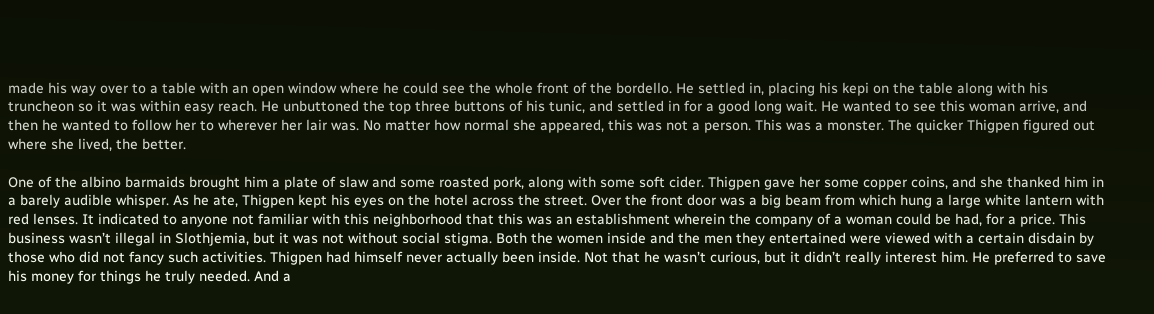made his way over to a table with an open window where he could see the whole front of the bordello. He settled in, placing his kepi on the table along with his truncheon so it was within easy reach. He unbuttoned the top three buttons of his tunic, and settled in for a good long wait. He wanted to see this woman arrive, and then he wanted to follow her to wherever her lair was. No matter how normal she appeared, this was not a person. This was a monster. The quicker Thigpen figured out where she lived, the better.

One of the albino barmaids brought him a plate of slaw and some roasted pork, along with some soft cider. Thigpen gave her some copper coins, and she thanked him in a barely audible whisper. As he ate, Thigpen kept his eyes on the hotel across the street. Over the front door was a big beam from which hung a large white lantern with red lenses. It indicated to anyone not familiar with this neighborhood that this was an establishment wherein the company of a woman could be had, for a price. This business wasn’t illegal in Slothjemia, but it was not without social stigma. Both the women inside and the men they entertained were viewed with a certain disdain by those who did not fancy such activities. Thigpen had himself never actually been inside. Not that he wasn’t curious, but it didn’t really interest him. He preferred to save his money for things he truly needed. And a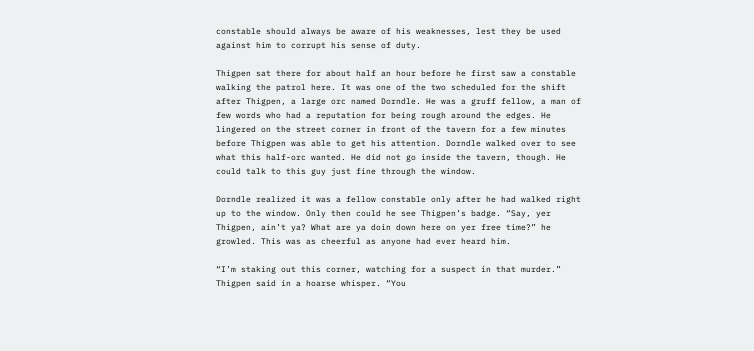constable should always be aware of his weaknesses, lest they be used against him to corrupt his sense of duty.

Thigpen sat there for about half an hour before he first saw a constable walking the patrol here. It was one of the two scheduled for the shift after Thigpen, a large orc named Dorndle. He was a gruff fellow, a man of few words who had a reputation for being rough around the edges. He lingered on the street corner in front of the tavern for a few minutes before Thigpen was able to get his attention. Dorndle walked over to see what this half-orc wanted. He did not go inside the tavern, though. He could talk to this guy just fine through the window.

Dorndle realized it was a fellow constable only after he had walked right up to the window. Only then could he see Thigpen’s badge. “Say, yer Thigpen, ain’t ya? What are ya doin down here on yer free time?” he growled. This was as cheerful as anyone had ever heard him.

“I’m staking out this corner, watching for a suspect in that murder.” Thigpen said in a hoarse whisper. “You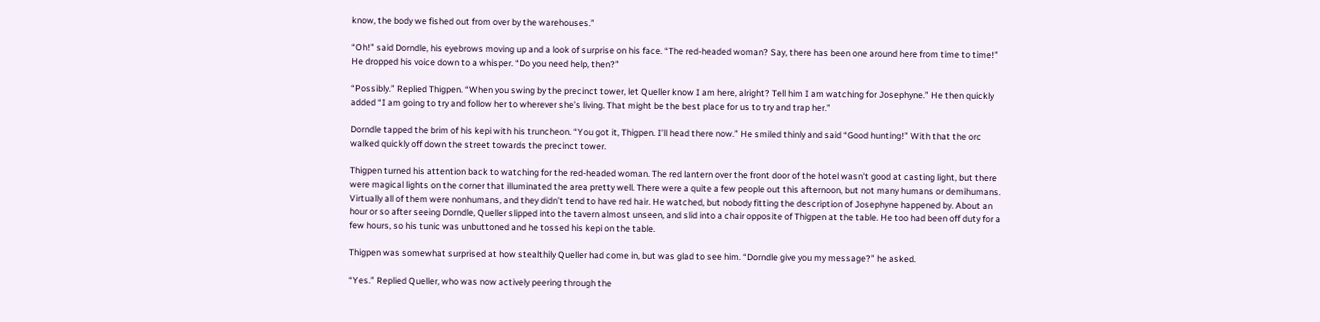know, the body we fished out from over by the warehouses.”

“Oh!” said Dorndle, his eyebrows moving up and a look of surprise on his face. “The red-headed woman? Say, there has been one around here from time to time!” He dropped his voice down to a whisper. “Do you need help, then?”

“Possibly.” Replied Thigpen. “When you swing by the precinct tower, let Queller know I am here, alright? Tell him I am watching for Josephyne.” He then quickly added “I am going to try and follow her to wherever she’s living. That might be the best place for us to try and trap her.”

Dorndle tapped the brim of his kepi with his truncheon. “You got it, Thigpen. I’ll head there now.” He smiled thinly and said “Good hunting!” With that the orc walked quickly off down the street towards the precinct tower.

Thigpen turned his attention back to watching for the red-headed woman. The red lantern over the front door of the hotel wasn’t good at casting light, but there were magical lights on the corner that illuminated the area pretty well. There were a quite a few people out this afternoon, but not many humans or demihumans. Virtually all of them were nonhumans, and they didn’t tend to have red hair. He watched, but nobody fitting the description of Josephyne happened by. About an hour or so after seeing Dorndle, Queller slipped into the tavern almost unseen, and slid into a chair opposite of Thigpen at the table. He too had been off duty for a few hours, so his tunic was unbuttoned and he tossed his kepi on the table.

Thigpen was somewhat surprised at how stealthily Queller had come in, but was glad to see him. “Dorndle give you my message?” he asked.

“Yes.” Replied Queller, who was now actively peering through the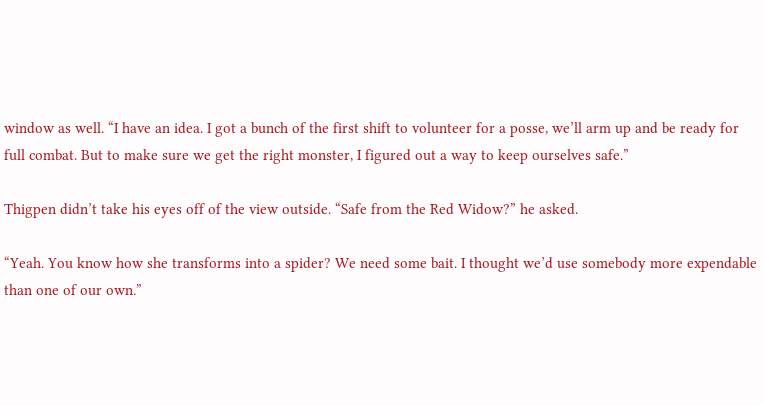window as well. “I have an idea. I got a bunch of the first shift to volunteer for a posse, we’ll arm up and be ready for full combat. But to make sure we get the right monster, I figured out a way to keep ourselves safe.”

Thigpen didn’t take his eyes off of the view outside. “Safe from the Red Widow?” he asked.

“Yeah. You know how she transforms into a spider? We need some bait. I thought we’d use somebody more expendable than one of our own.”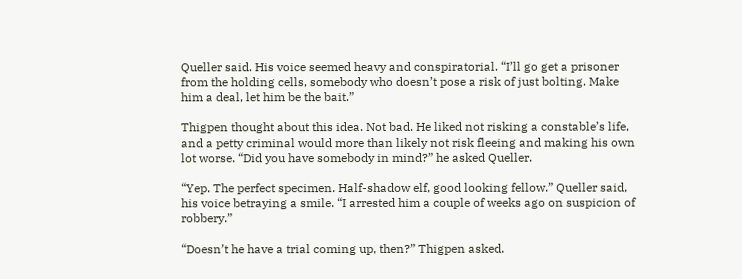Queller said. His voice seemed heavy and conspiratorial. “I’ll go get a prisoner from the holding cells, somebody who doesn’t pose a risk of just bolting. Make him a deal, let him be the bait.”

Thigpen thought about this idea. Not bad. He liked not risking a constable’s life, and a petty criminal would more than likely not risk fleeing and making his own lot worse. “Did you have somebody in mind?” he asked Queller.

“Yep. The perfect specimen. Half-shadow elf, good looking fellow.” Queller said, his voice betraying a smile. “I arrested him a couple of weeks ago on suspicion of robbery.”

“Doesn’t he have a trial coming up, then?” Thigpen asked.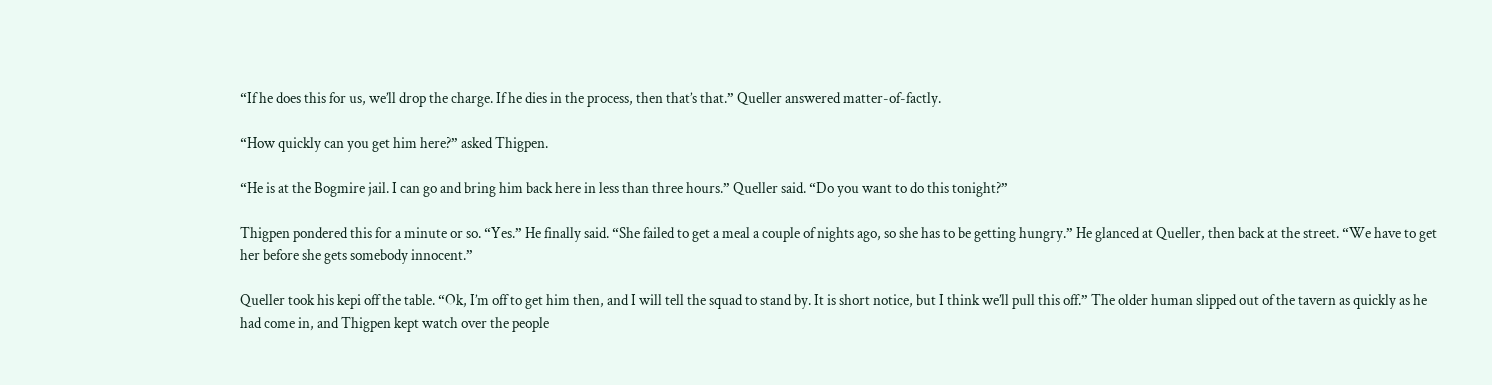“If he does this for us, we’ll drop the charge. If he dies in the process, then that’s that.” Queller answered matter-of-factly.

“How quickly can you get him here?” asked Thigpen.

“He is at the Bogmire jail. I can go and bring him back here in less than three hours.” Queller said. “Do you want to do this tonight?”

Thigpen pondered this for a minute or so. “Yes.” He finally said. “She failed to get a meal a couple of nights ago, so she has to be getting hungry.” He glanced at Queller, then back at the street. “We have to get her before she gets somebody innocent.”

Queller took his kepi off the table. “Ok, I’m off to get him then, and I will tell the squad to stand by. It is short notice, but I think we’ll pull this off.” The older human slipped out of the tavern as quickly as he had come in, and Thigpen kept watch over the people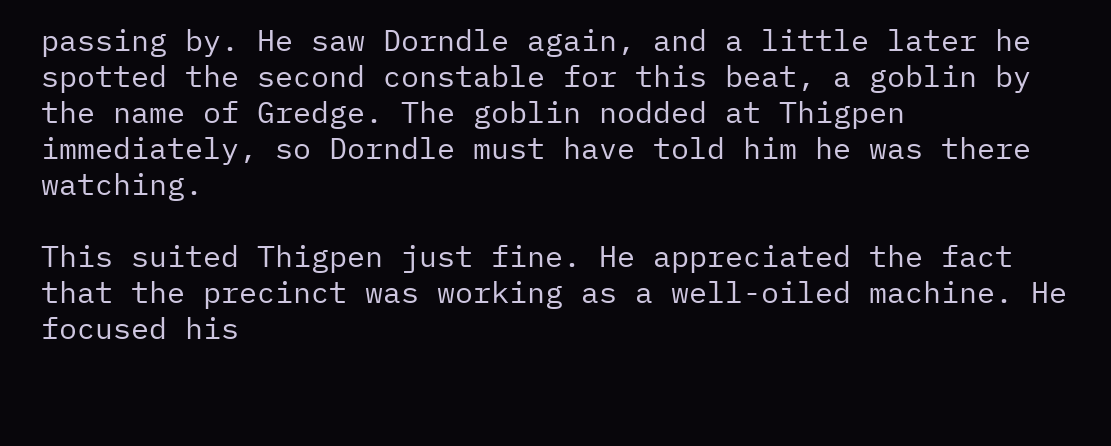passing by. He saw Dorndle again, and a little later he spotted the second constable for this beat, a goblin by the name of Gredge. The goblin nodded at Thigpen immediately, so Dorndle must have told him he was there watching.

This suited Thigpen just fine. He appreciated the fact that the precinct was working as a well-oiled machine. He focused his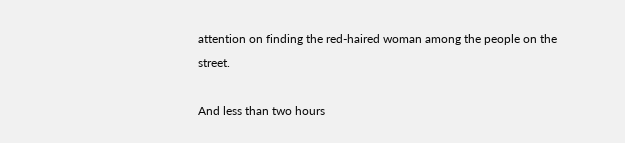attention on finding the red-haired woman among the people on the street.

And less than two hours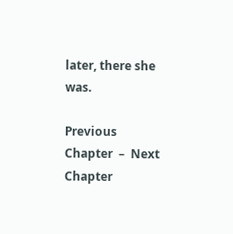later, there she was.

Previous Chapter  –  Next Chapter